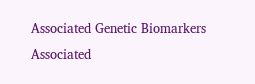Associated Genetic Biomarkers
Associated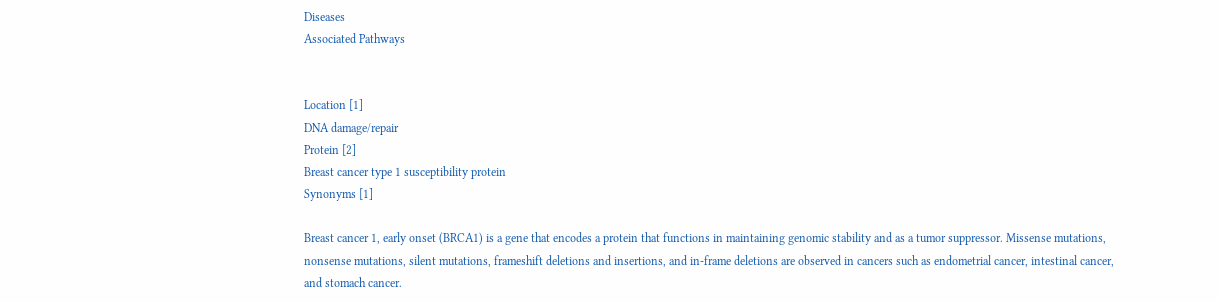Diseases
Associated Pathways


Location [1]
DNA damage/repair
Protein [2]
Breast cancer type 1 susceptibility protein
Synonyms [1]

Breast cancer 1, early onset (BRCA1) is a gene that encodes a protein that functions in maintaining genomic stability and as a tumor suppressor. Missense mutations, nonsense mutations, silent mutations, frameshift deletions and insertions, and in-frame deletions are observed in cancers such as endometrial cancer, intestinal cancer, and stomach cancer.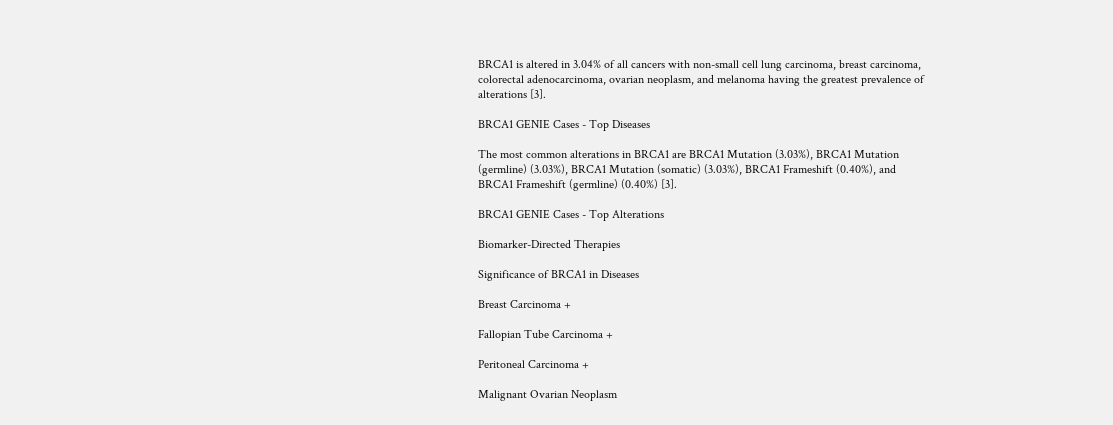BRCA1 is altered in 3.04% of all cancers with non-small cell lung carcinoma, breast carcinoma, colorectal adenocarcinoma, ovarian neoplasm, and melanoma having the greatest prevalence of alterations [3].

BRCA1 GENIE Cases - Top Diseases

The most common alterations in BRCA1 are BRCA1 Mutation (3.03%), BRCA1 Mutation (germline) (3.03%), BRCA1 Mutation (somatic) (3.03%), BRCA1 Frameshift (0.40%), and BRCA1 Frameshift (germline) (0.40%) [3].

BRCA1 GENIE Cases - Top Alterations

Biomarker-Directed Therapies

Significance of BRCA1 in Diseases

Breast Carcinoma +

Fallopian Tube Carcinoma +

Peritoneal Carcinoma +

Malignant Ovarian Neoplasm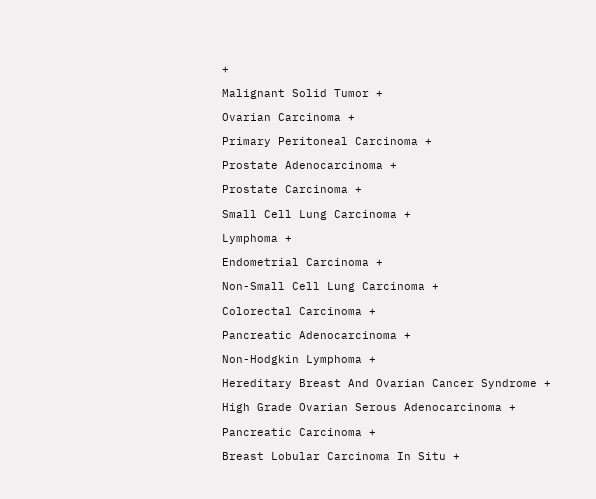+

Malignant Solid Tumor +

Ovarian Carcinoma +

Primary Peritoneal Carcinoma +

Prostate Adenocarcinoma +

Prostate Carcinoma +

Small Cell Lung Carcinoma +

Lymphoma +

Endometrial Carcinoma +

Non-Small Cell Lung Carcinoma +

Colorectal Carcinoma +

Pancreatic Adenocarcinoma +

Non-Hodgkin Lymphoma +

Hereditary Breast And Ovarian Cancer Syndrome +

High Grade Ovarian Serous Adenocarcinoma +

Pancreatic Carcinoma +

Breast Lobular Carcinoma In Situ +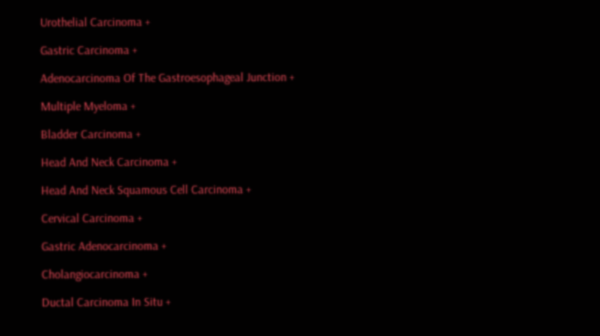Urothelial Carcinoma +

Gastric Carcinoma +

Adenocarcinoma Of The Gastroesophageal Junction +

Multiple Myeloma +

Bladder Carcinoma +

Head And Neck Carcinoma +

Head And Neck Squamous Cell Carcinoma +

Cervical Carcinoma +

Gastric Adenocarcinoma +

Cholangiocarcinoma +

Ductal Carcinoma In Situ +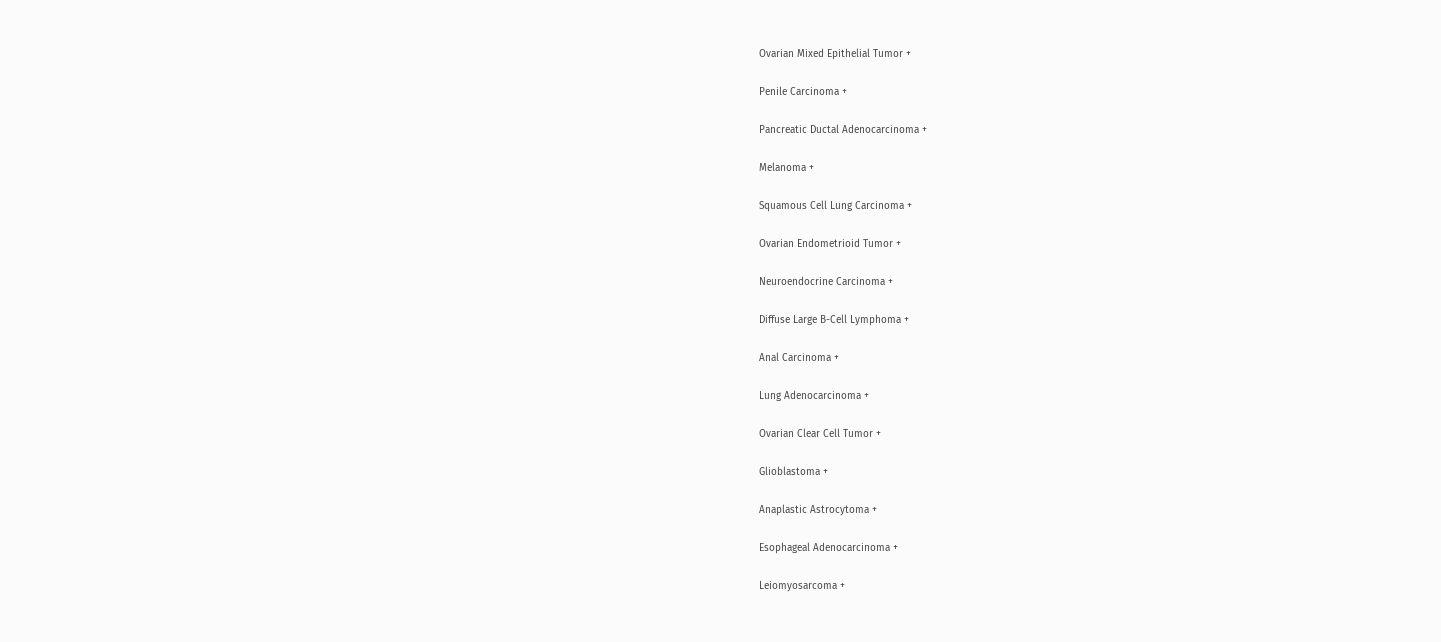Ovarian Mixed Epithelial Tumor +

Penile Carcinoma +

Pancreatic Ductal Adenocarcinoma +

Melanoma +

Squamous Cell Lung Carcinoma +

Ovarian Endometrioid Tumor +

Neuroendocrine Carcinoma +

Diffuse Large B-Cell Lymphoma +

Anal Carcinoma +

Lung Adenocarcinoma +

Ovarian Clear Cell Tumor +

Glioblastoma +

Anaplastic Astrocytoma +

Esophageal Adenocarcinoma +

Leiomyosarcoma +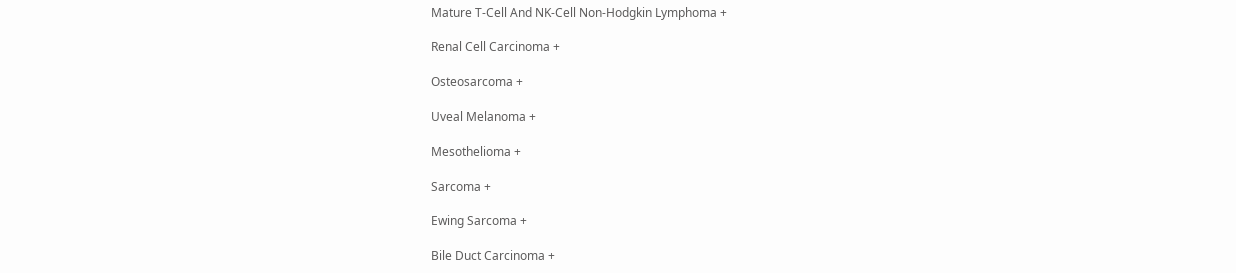Mature T-Cell And NK-Cell Non-Hodgkin Lymphoma +

Renal Cell Carcinoma +

Osteosarcoma +

Uveal Melanoma +

Mesothelioma +

Sarcoma +

Ewing Sarcoma +

Bile Duct Carcinoma +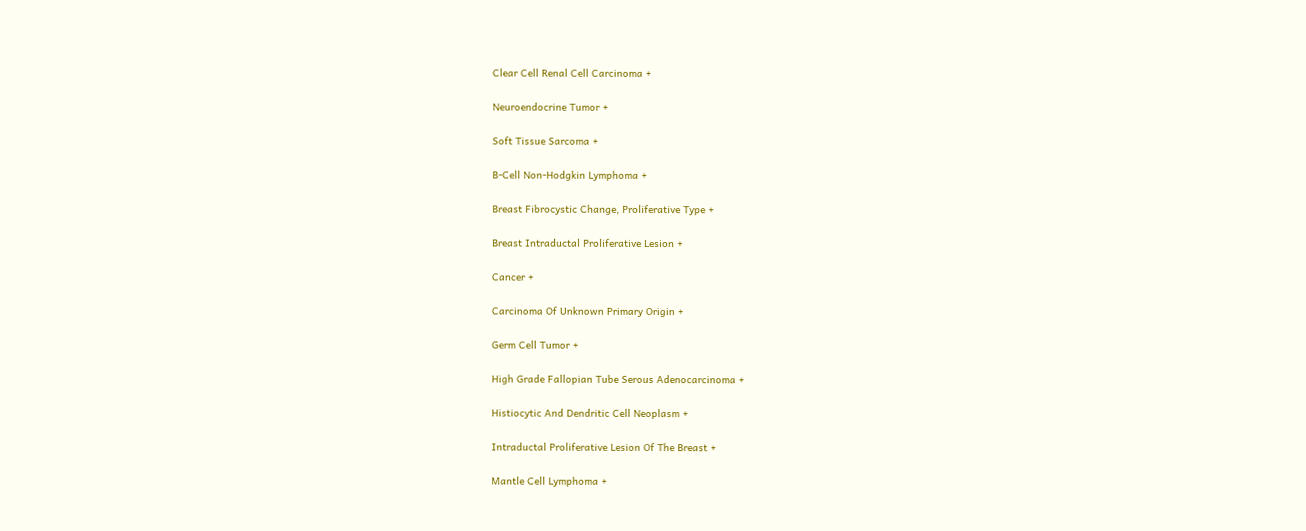Clear Cell Renal Cell Carcinoma +

Neuroendocrine Tumor +

Soft Tissue Sarcoma +

B-Cell Non-Hodgkin Lymphoma +

Breast Fibrocystic Change, Proliferative Type +

Breast Intraductal Proliferative Lesion +

Cancer +

Carcinoma Of Unknown Primary Origin +

Germ Cell Tumor +

High Grade Fallopian Tube Serous Adenocarcinoma +

Histiocytic And Dendritic Cell Neoplasm +

Intraductal Proliferative Lesion Of The Breast +

Mantle Cell Lymphoma +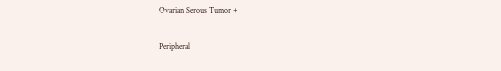Ovarian Serous Tumor +

Peripheral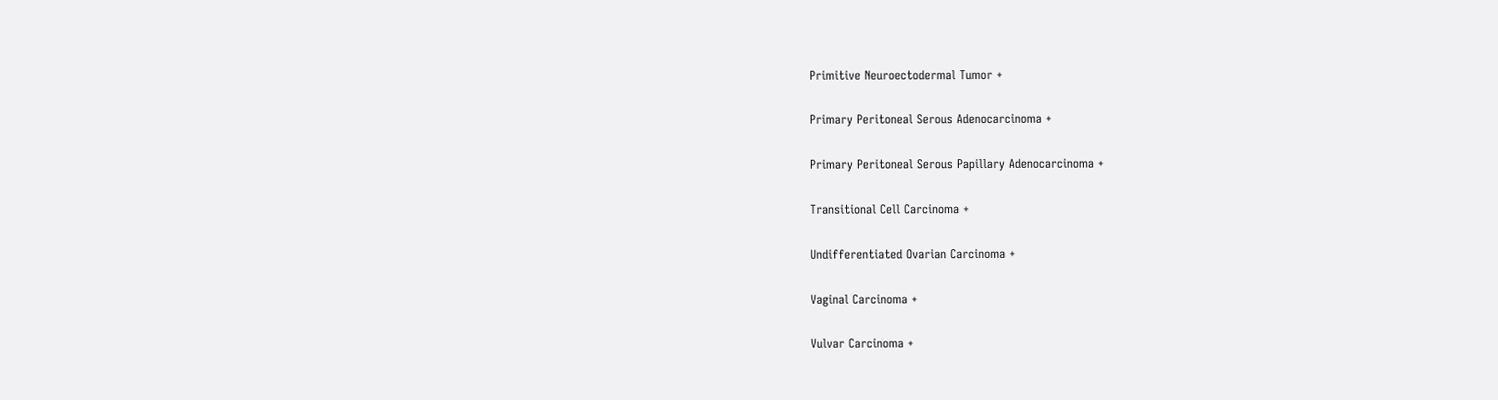Primitive Neuroectodermal Tumor +

Primary Peritoneal Serous Adenocarcinoma +

Primary Peritoneal Serous Papillary Adenocarcinoma +

Transitional Cell Carcinoma +

Undifferentiated Ovarian Carcinoma +

Vaginal Carcinoma +

Vulvar Carcinoma +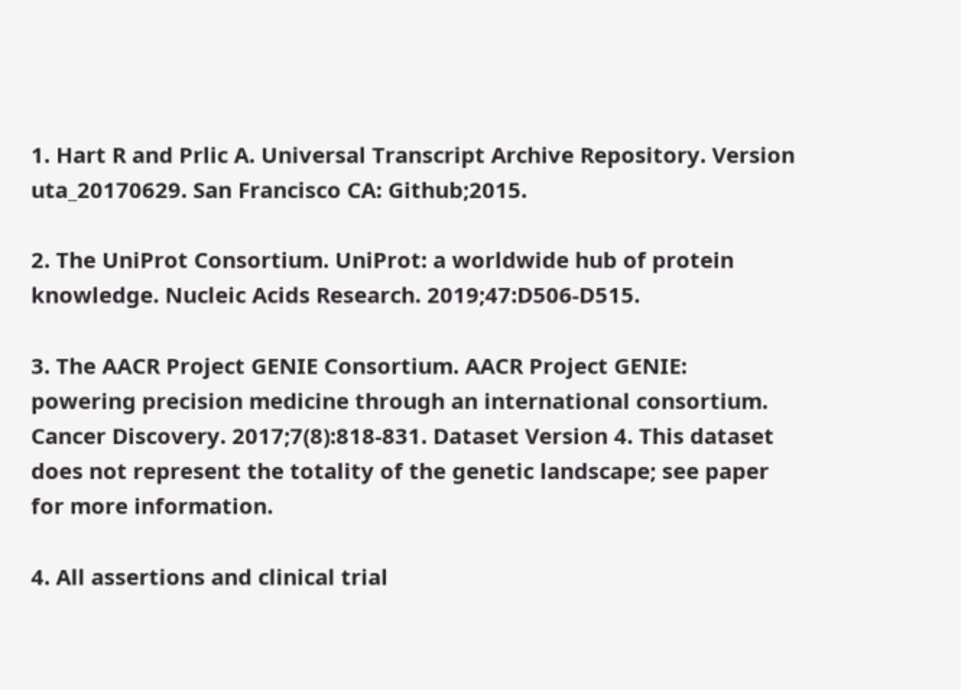1. Hart R and Prlic A. Universal Transcript Archive Repository. Version uta_20170629. San Francisco CA: Github;2015.

2. The UniProt Consortium. UniProt: a worldwide hub of protein knowledge. Nucleic Acids Research. 2019;47:D506-D515.

3. The AACR Project GENIE Consortium. AACR Project GENIE: powering precision medicine through an international consortium. Cancer Discovery. 2017;7(8):818-831. Dataset Version 4. This dataset does not represent the totality of the genetic landscape; see paper for more information.

4. All assertions and clinical trial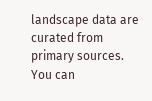landscape data are curated from primary sources. You can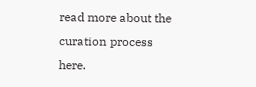read more about the curation process here.